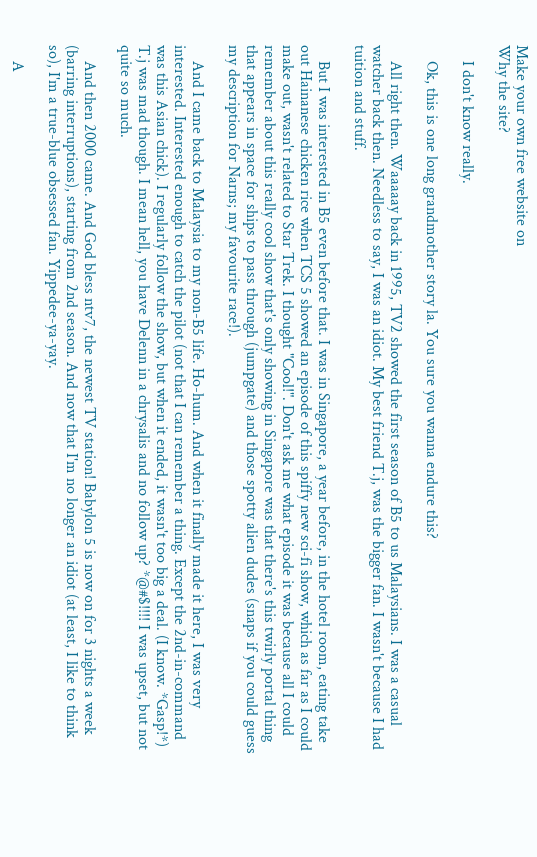Make your own free website on
Why the site?

    I don't know really.

    Ok, this is one long grandmother story la. You sure you wanna endure this?

    All right then. Waaaaay back in 1995, TV2 showed the first season of B5 to us Malaysians. I was a casual watcher back then. Needless to say, I was an idiot. My best friend T.j, was the bigger fan. I wasn't because I had tuition and stuff.

    But I was interested in B5 even before that. I was in Singapore, a year before, in the hotel room, eating take out Hainanese chicken rice when TCS 5 showed an episode of this spiffy new sci-fi show, which as far as I could make out, wasn't related to Star Trek. I thought "Cool!". Don't ask me what episode it was because all I could remember about this really cool show that's only showing in Singapore was that there's this twirly portal thing that appears in space for ships to pass through (jumpgate) and those spotty alien dudes (snaps if you could guess my description for Narns; my favourite race!).

    And I came back to Malaysia to my non-B5 life. Ho-hum. And when it finally made it here, I was very interested. Interested enough to catch the pilot (not that I can remember a thing. Except the 2nd-in-command was this Asian chick). I regularly follow the show, but when it ended, it wasn't too big a deal. (I know. *Gasp!*) T.j was mad though. I mean hell, you have Delenn in a chrysalis and no follow up? *@#$!!!! I was upset, but not quite so much.

    And then 2000 came. And God bless ntv7, the newest TV station! Babylon 5 is now on for 3 nights a week (barring interruptions), starting from 2nd season. And now that I'm no longer an idiot (at least, I like to think so), I'm a true-blue obsessed fan. Yippedee-ya-yay.

    A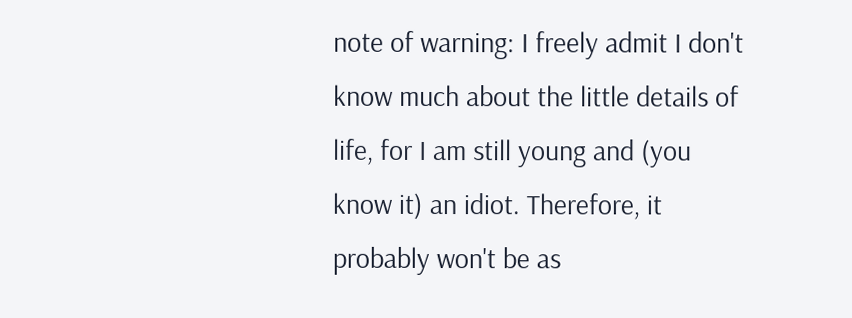note of warning: I freely admit I don't know much about the little details of life, for I am still young and (you know it) an idiot. Therefore, it probably won't be as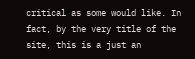critical as some would like. In fact, by the very title of the site, this is a just an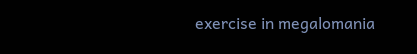exercise in megalomania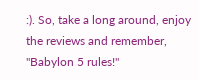:). So, take a long around, enjoy the reviews and remember, "Babylon 5 rules!"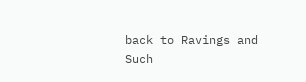back to Ravings and Such